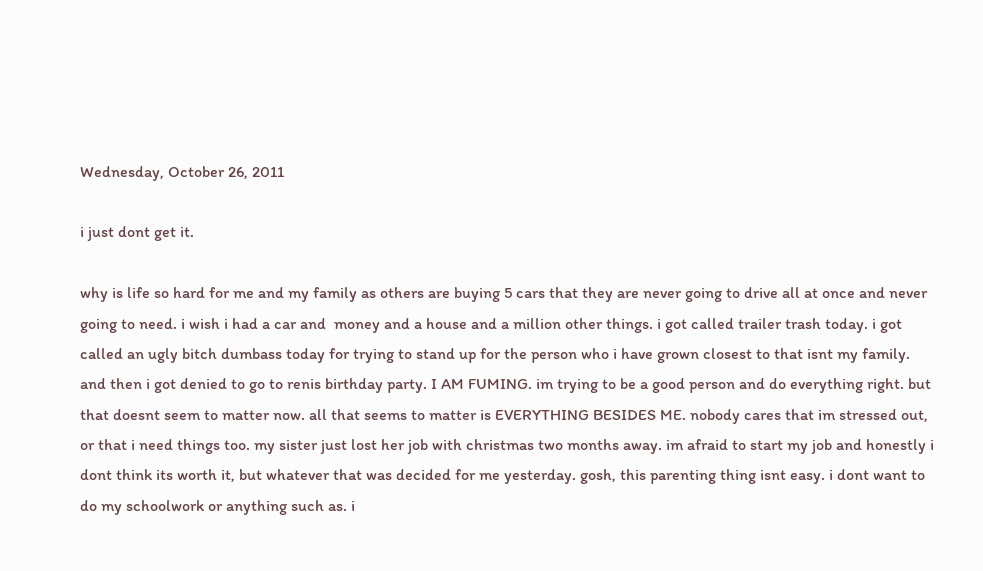Wednesday, October 26, 2011

i just dont get it.

why is life so hard for me and my family as others are buying 5 cars that they are never going to drive all at once and never going to need. i wish i had a car and  money and a house and a million other things. i got called trailer trash today. i got called an ugly bitch dumbass today for trying to stand up for the person who i have grown closest to that isnt my family. and then i got denied to go to renis birthday party. I AM FUMING. im trying to be a good person and do everything right. but that doesnt seem to matter now. all that seems to matter is EVERYTHING BESIDES ME. nobody cares that im stressed out, or that i need things too. my sister just lost her job with christmas two months away. im afraid to start my job and honestly i dont think its worth it, but whatever that was decided for me yesterday. gosh, this parenting thing isnt easy. i dont want to do my schoolwork or anything such as. i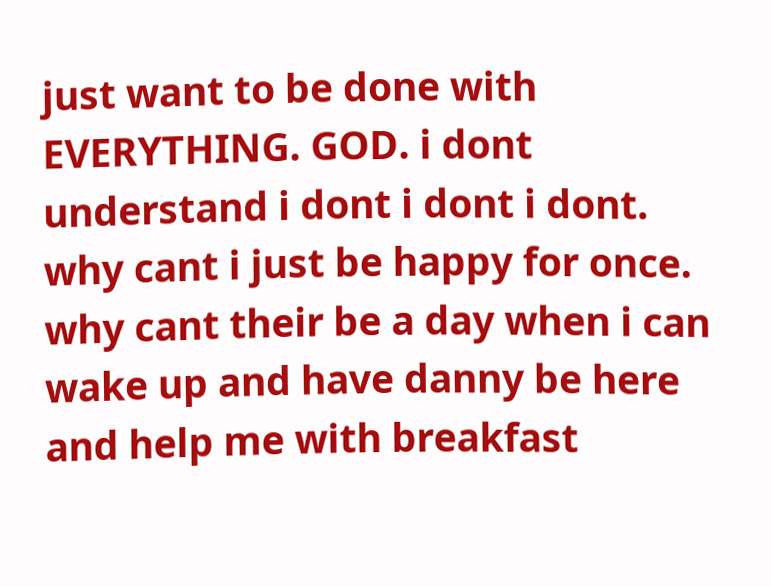just want to be done with EVERYTHING. GOD. i dont understand i dont i dont i dont. why cant i just be happy for once. why cant their be a day when i can wake up and have danny be here and help me with breakfast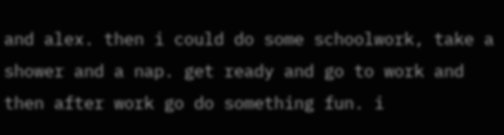and alex. then i could do some schoolwork, take a shower and a nap. get ready and go to work and then after work go do something fun. i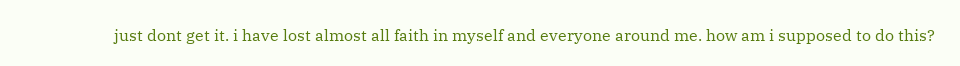just dont get it. i have lost almost all faith in myself and everyone around me. how am i supposed to do this?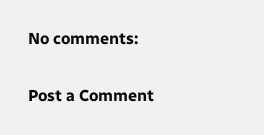No comments:

Post a Comment